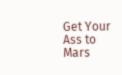Get Your Ass to Mars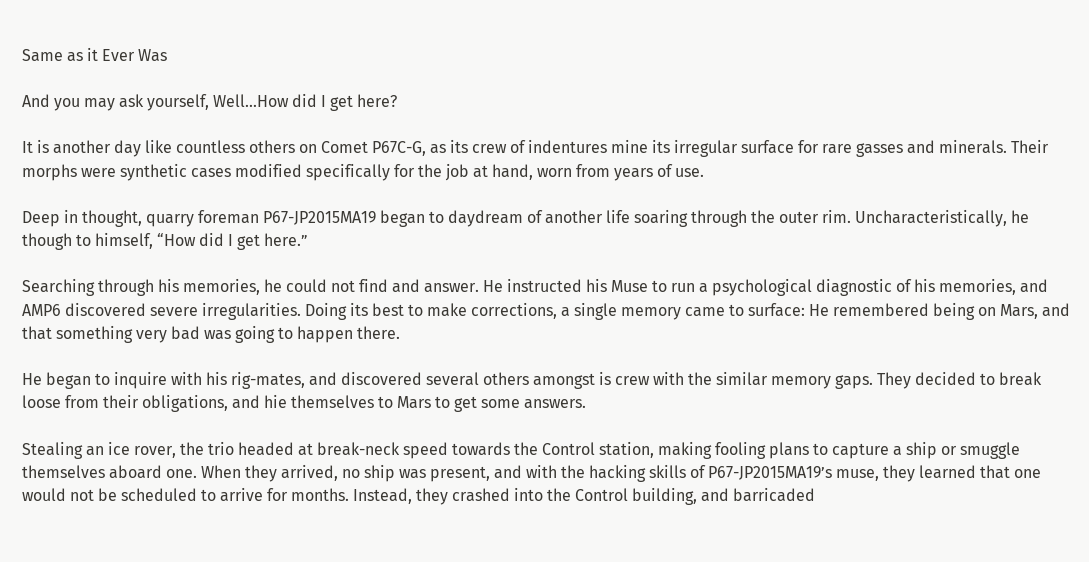Same as it Ever Was

And you may ask yourself, Well...How did I get here?

It is another day like countless others on Comet P67C-G, as its crew of indentures mine its irregular surface for rare gasses and minerals. Their morphs were synthetic cases modified specifically for the job at hand, worn from years of use.

Deep in thought, quarry foreman P67-JP2015MA19 began to daydream of another life soaring through the outer rim. Uncharacteristically, he though to himself, “How did I get here.”

Searching through his memories, he could not find and answer. He instructed his Muse to run a psychological diagnostic of his memories, and AMP6 discovered severe irregularities. Doing its best to make corrections, a single memory came to surface: He remembered being on Mars, and that something very bad was going to happen there.

He began to inquire with his rig-mates, and discovered several others amongst is crew with the similar memory gaps. They decided to break loose from their obligations, and hie themselves to Mars to get some answers.

Stealing an ice rover, the trio headed at break-neck speed towards the Control station, making fooling plans to capture a ship or smuggle themselves aboard one. When they arrived, no ship was present, and with the hacking skills of P67-JP2015MA19’s muse, they learned that one would not be scheduled to arrive for months. Instead, they crashed into the Control building, and barricaded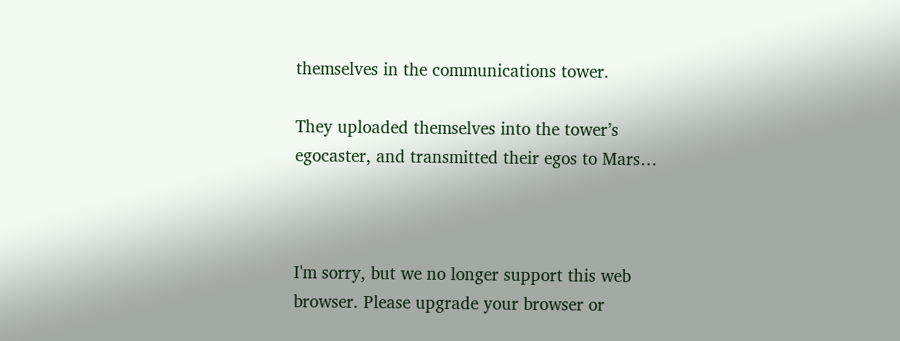themselves in the communications tower.

They uploaded themselves into the tower’s egocaster, and transmitted their egos to Mars…



I'm sorry, but we no longer support this web browser. Please upgrade your browser or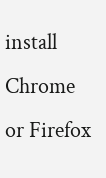install Chrome or Firefox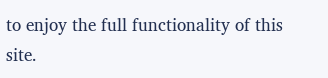to enjoy the full functionality of this site.